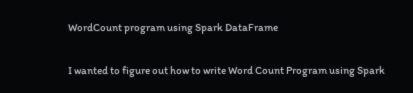WordCount program using Spark DataFrame

I wanted to figure out how to write Word Count Program using Spark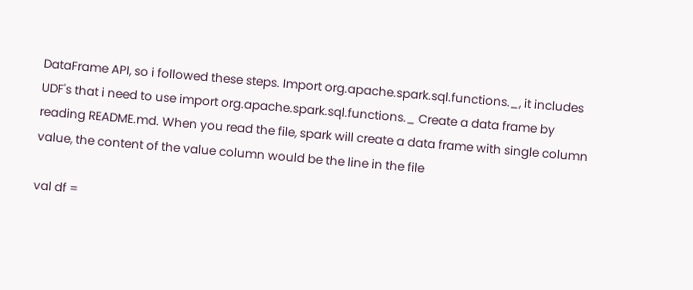DataFrame API, so i followed these steps. Import org.apache.spark.sql.functions._, it includes UDF's that i need to use import org.apache.spark.sql.functions._ Create a data frame by reading README.md. When you read the file, spark will create a data frame with single column value, the content of the value column would be the line in the file

val df =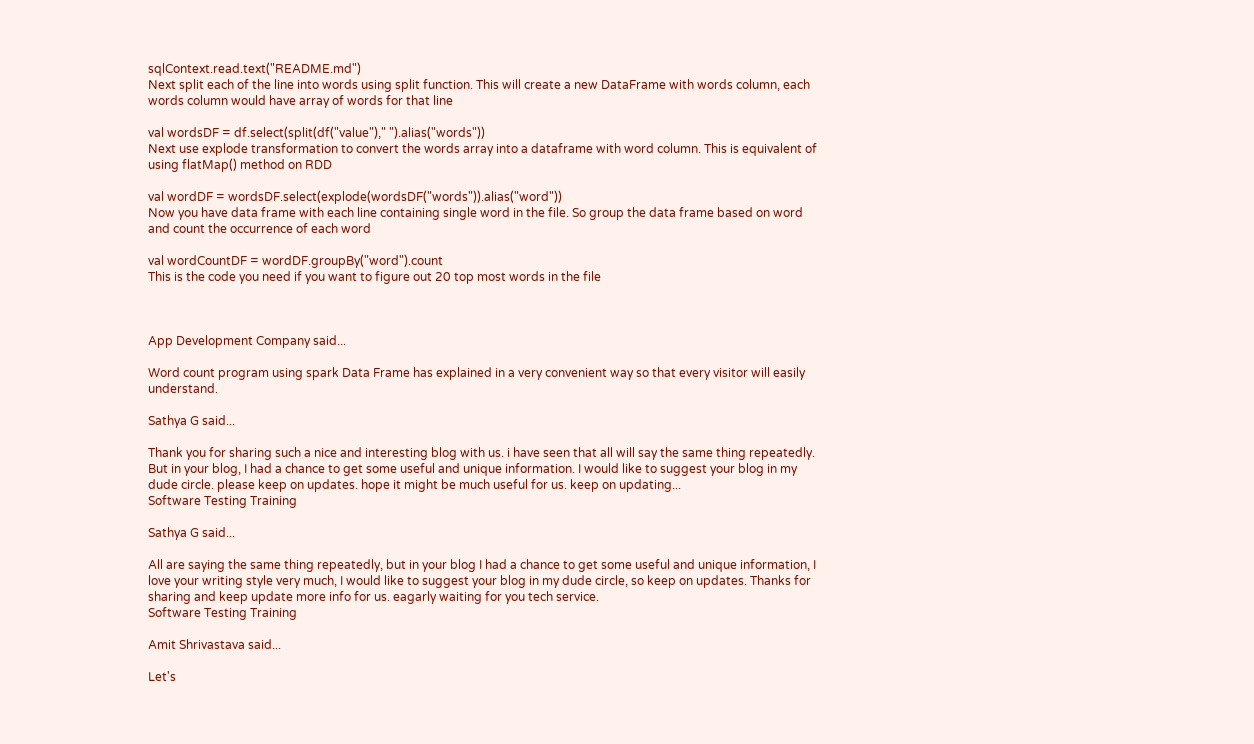sqlContext.read.text("README.md")
Next split each of the line into words using split function. This will create a new DataFrame with words column, each words column would have array of words for that line

val wordsDF = df.select(split(df("value")," ").alias("words"))
Next use explode transformation to convert the words array into a dataframe with word column. This is equivalent of using flatMap() method on RDD

val wordDF = wordsDF.select(explode(wordsDF("words")).alias("word"))
Now you have data frame with each line containing single word in the file. So group the data frame based on word and count the occurrence of each word

val wordCountDF = wordDF.groupBy("word").count
This is the code you need if you want to figure out 20 top most words in the file



App Development Company said...

Word count program using spark Data Frame has explained in a very convenient way so that every visitor will easily understand.

Sathya G said...

Thank you for sharing such a nice and interesting blog with us. i have seen that all will say the same thing repeatedly. But in your blog, I had a chance to get some useful and unique information. I would like to suggest your blog in my dude circle. please keep on updates. hope it might be much useful for us. keep on updating...
Software Testing Training

Sathya G said...

All are saying the same thing repeatedly, but in your blog I had a chance to get some useful and unique information, I love your writing style very much, I would like to suggest your blog in my dude circle, so keep on updates. Thanks for sharing and keep update more info for us. eagarly waiting for you tech service.
Software Testing Training

Amit Shrivastava said...

Let's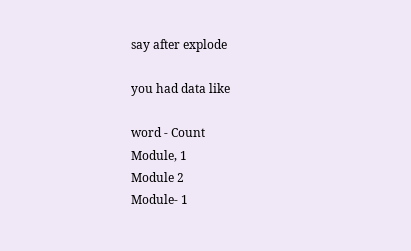say after explode

you had data like

word - Count
Module, 1
Module 2
Module- 1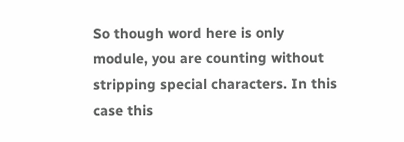So though word here is only module, you are counting without stripping special characters. In this case this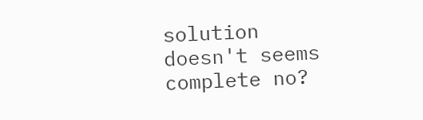solution doesn't seems complete no?